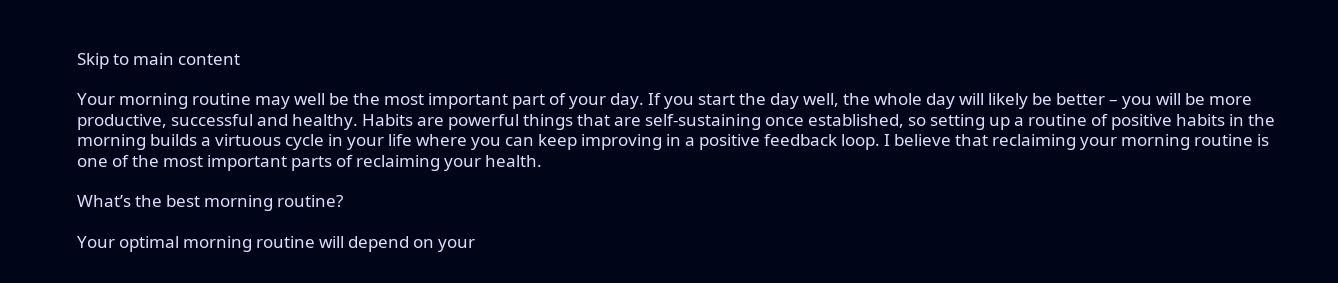Skip to main content

Your morning routine may well be the most important part of your day. If you start the day well, the whole day will likely be better – you will be more productive, successful and healthy. Habits are powerful things that are self-sustaining once established, so setting up a routine of positive habits in the morning builds a virtuous cycle in your life where you can keep improving in a positive feedback loop. I believe that reclaiming your morning routine is one of the most important parts of reclaiming your health.

What’s the best morning routine?

Your optimal morning routine will depend on your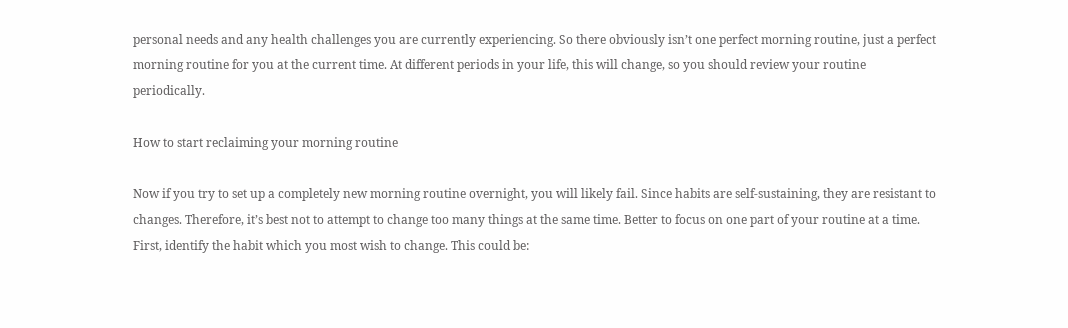personal needs and any health challenges you are currently experiencing. So there obviously isn’t one perfect morning routine, just a perfect morning routine for you at the current time. At different periods in your life, this will change, so you should review your routine periodically.

How to start reclaiming your morning routine

Now if you try to set up a completely new morning routine overnight, you will likely fail. Since habits are self-sustaining, they are resistant to changes. Therefore, it’s best not to attempt to change too many things at the same time. Better to focus on one part of your routine at a time. First, identify the habit which you most wish to change. This could be: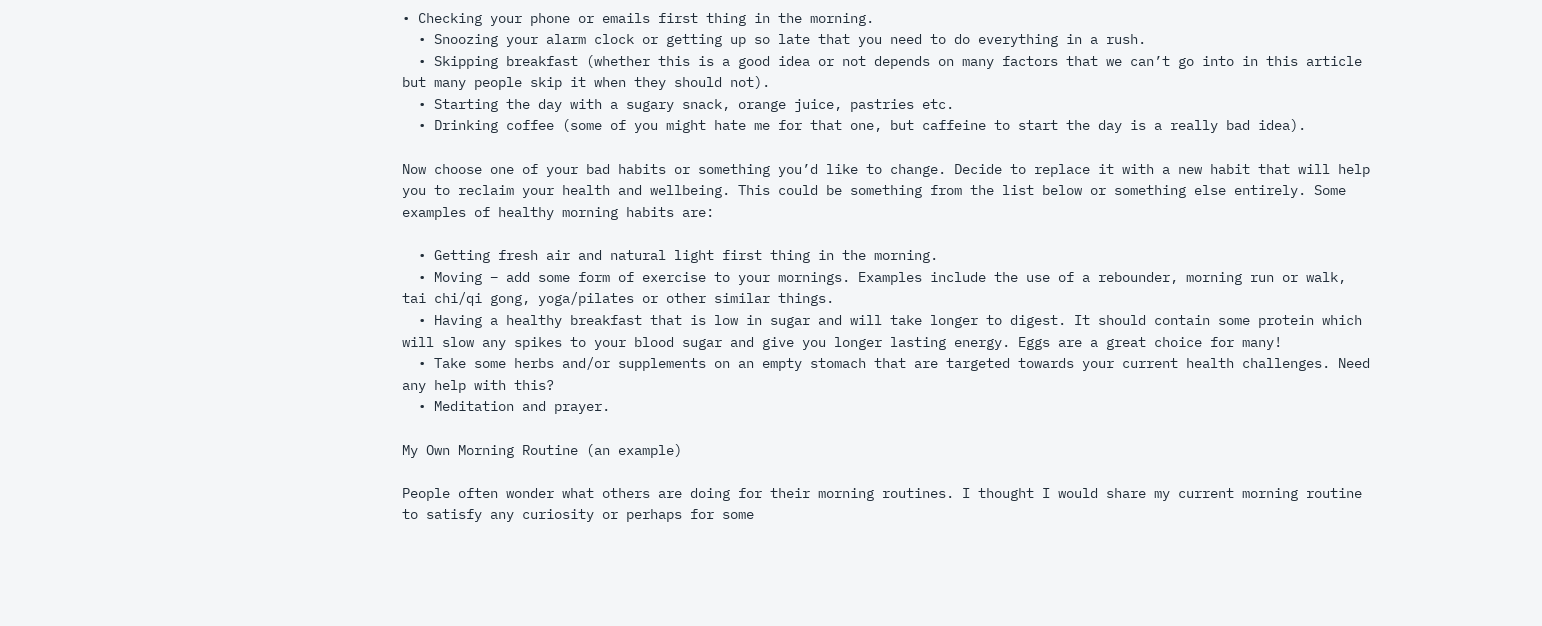• Checking your phone or emails first thing in the morning.
  • Snoozing your alarm clock or getting up so late that you need to do everything in a rush.
  • Skipping breakfast (whether this is a good idea or not depends on many factors that we can’t go into in this article but many people skip it when they should not).
  • Starting the day with a sugary snack, orange juice, pastries etc.
  • Drinking coffee (some of you might hate me for that one, but caffeine to start the day is a really bad idea).

Now choose one of your bad habits or something you’d like to change. Decide to replace it with a new habit that will help you to reclaim your health and wellbeing. This could be something from the list below or something else entirely. Some examples of healthy morning habits are:

  • Getting fresh air and natural light first thing in the morning.
  • Moving – add some form of exercise to your mornings. Examples include the use of a rebounder, morning run or walk, tai chi/qi gong, yoga/pilates or other similar things.
  • Having a healthy breakfast that is low in sugar and will take longer to digest. It should contain some protein which will slow any spikes to your blood sugar and give you longer lasting energy. Eggs are a great choice for many!
  • Take some herbs and/or supplements on an empty stomach that are targeted towards your current health challenges. Need any help with this?
  • Meditation and prayer.

My Own Morning Routine (an example)

People often wonder what others are doing for their morning routines. I thought I would share my current morning routine to satisfy any curiosity or perhaps for some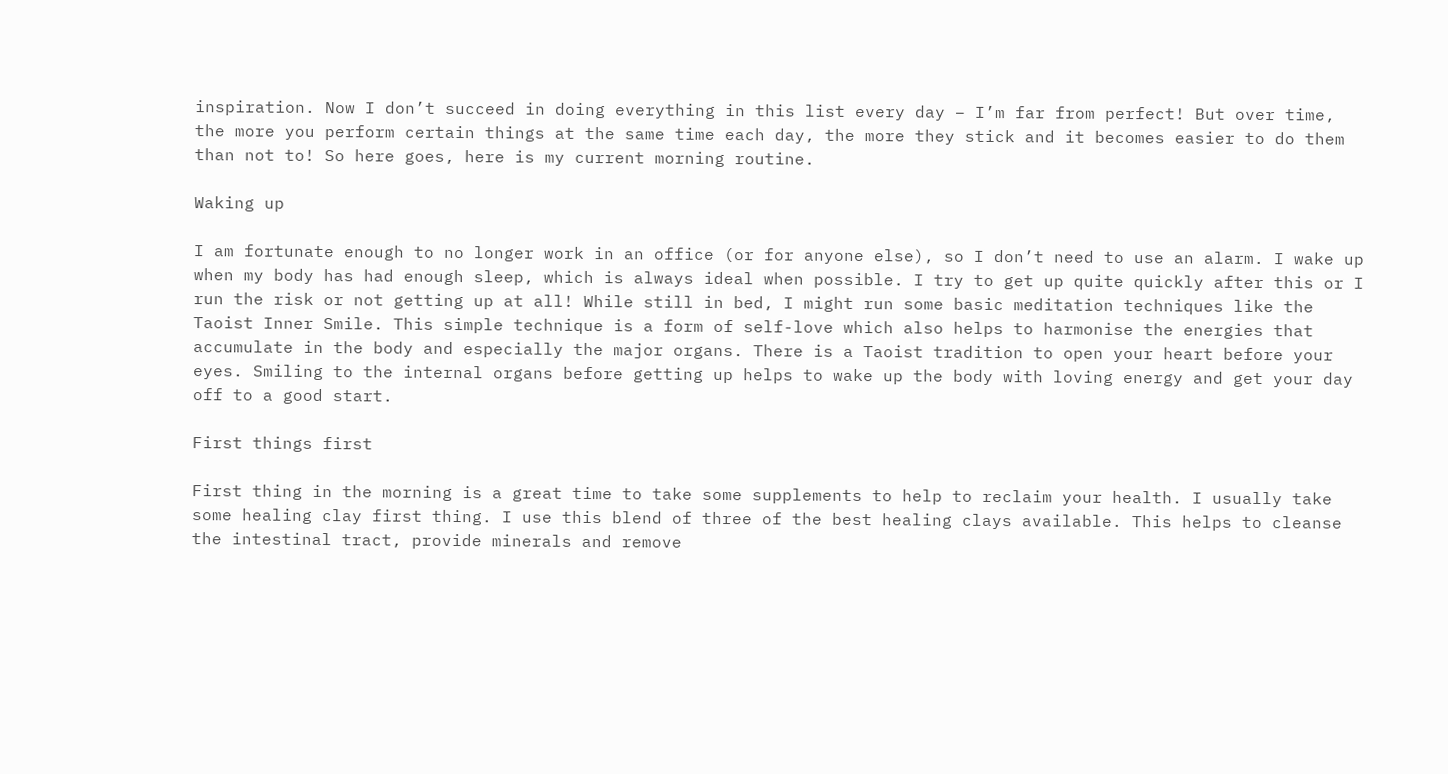inspiration. Now I don’t succeed in doing everything in this list every day – I’m far from perfect! But over time, the more you perform certain things at the same time each day, the more they stick and it becomes easier to do them than not to! So here goes, here is my current morning routine.

Waking up

I am fortunate enough to no longer work in an office (or for anyone else), so I don’t need to use an alarm. I wake up when my body has had enough sleep, which is always ideal when possible. I try to get up quite quickly after this or I run the risk or not getting up at all! While still in bed, I might run some basic meditation techniques like the Taoist Inner Smile. This simple technique is a form of self-love which also helps to harmonise the energies that accumulate in the body and especially the major organs. There is a Taoist tradition to open your heart before your eyes. Smiling to the internal organs before getting up helps to wake up the body with loving energy and get your day off to a good start.

First things first

First thing in the morning is a great time to take some supplements to help to reclaim your health. I usually take some healing clay first thing. I use this blend of three of the best healing clays available. This helps to cleanse the intestinal tract, provide minerals and remove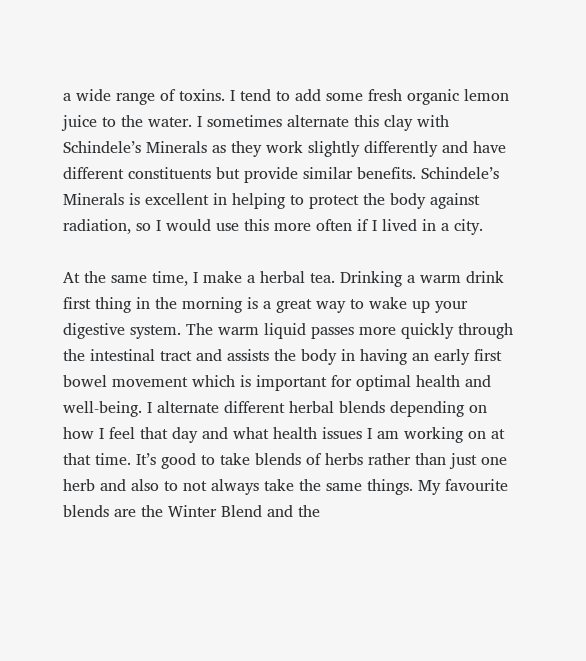a wide range of toxins. I tend to add some fresh organic lemon juice to the water. I sometimes alternate this clay with Schindele’s Minerals as they work slightly differently and have different constituents but provide similar benefits. Schindele’s Minerals is excellent in helping to protect the body against radiation, so I would use this more often if I lived in a city.

At the same time, I make a herbal tea. Drinking a warm drink first thing in the morning is a great way to wake up your digestive system. The warm liquid passes more quickly through the intestinal tract and assists the body in having an early first bowel movement which is important for optimal health and well-being. I alternate different herbal blends depending on how I feel that day and what health issues I am working on at that time. It’s good to take blends of herbs rather than just one herb and also to not always take the same things. My favourite blends are the Winter Blend and the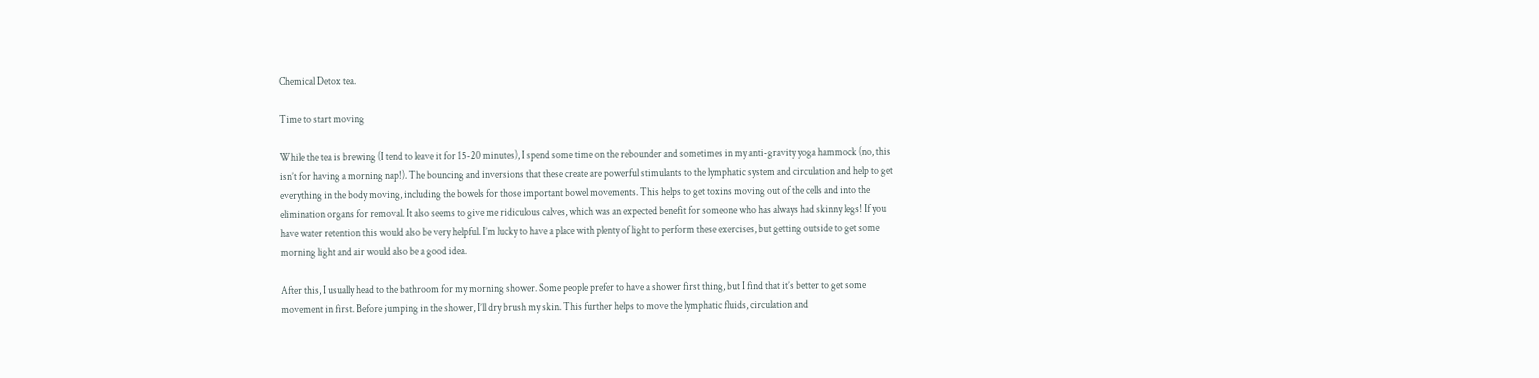Chemical Detox tea.

Time to start moving

While the tea is brewing (I tend to leave it for 15-20 minutes), I spend some time on the rebounder and sometimes in my anti-gravity yoga hammock (no, this isn’t for having a morning nap!). The bouncing and inversions that these create are powerful stimulants to the lymphatic system and circulation and help to get everything in the body moving, including the bowels for those important bowel movements. This helps to get toxins moving out of the cells and into the elimination organs for removal. It also seems to give me ridiculous calves, which was an expected benefit for someone who has always had skinny legs! If you have water retention this would also be very helpful. I’m lucky to have a place with plenty of light to perform these exercises, but getting outside to get some morning light and air would also be a good idea.

After this, I usually head to the bathroom for my morning shower. Some people prefer to have a shower first thing, but I find that it’s better to get some movement in first. Before jumping in the shower, I’ll dry brush my skin. This further helps to move the lymphatic fluids, circulation and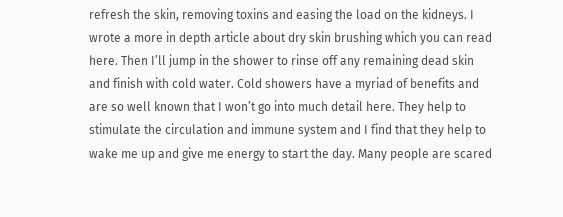refresh the skin, removing toxins and easing the load on the kidneys. I wrote a more in depth article about dry skin brushing which you can read here. Then I’ll jump in the shower to rinse off any remaining dead skin and finish with cold water. Cold showers have a myriad of benefits and are so well known that I won’t go into much detail here. They help to stimulate the circulation and immune system and I find that they help to wake me up and give me energy to start the day. Many people are scared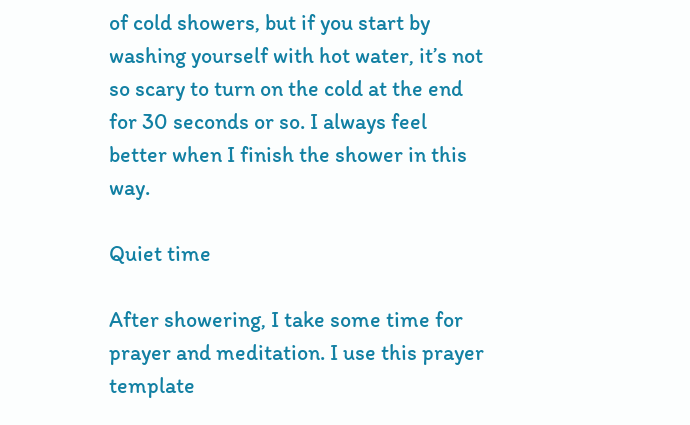of cold showers, but if you start by washing yourself with hot water, it’s not so scary to turn on the cold at the end for 30 seconds or so. I always feel better when I finish the shower in this way.

Quiet time

After showering, I take some time for prayer and meditation. I use this prayer template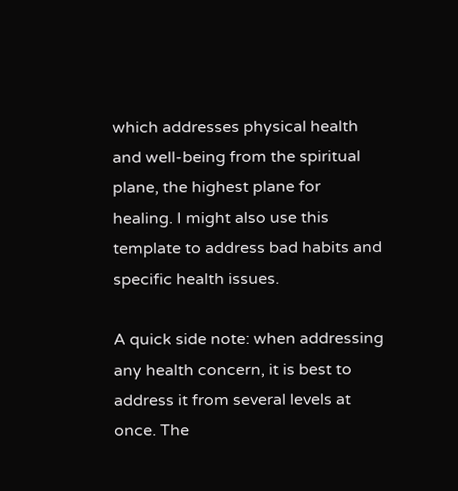which addresses physical health and well-being from the spiritual plane, the highest plane for healing. I might also use this template to address bad habits and specific health issues.

A quick side note: when addressing any health concern, it is best to address it from several levels at once. The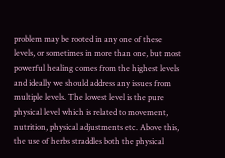problem may be rooted in any one of these levels, or sometimes in more than one, but most powerful healing comes from the highest levels and ideally we should address any issues from multiple levels. The lowest level is the pure physical level which is related to movement, nutrition, physical adjustments etc. Above this, the use of herbs straddles both the physical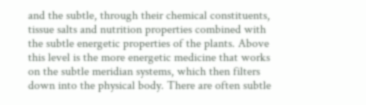and the subtle, through their chemical constituents, tissue salts and nutrition properties combined with the subtle energetic properties of the plants. Above this level is the more energetic medicine that works on the subtle meridian systems, which then filters down into the physical body. There are often subtle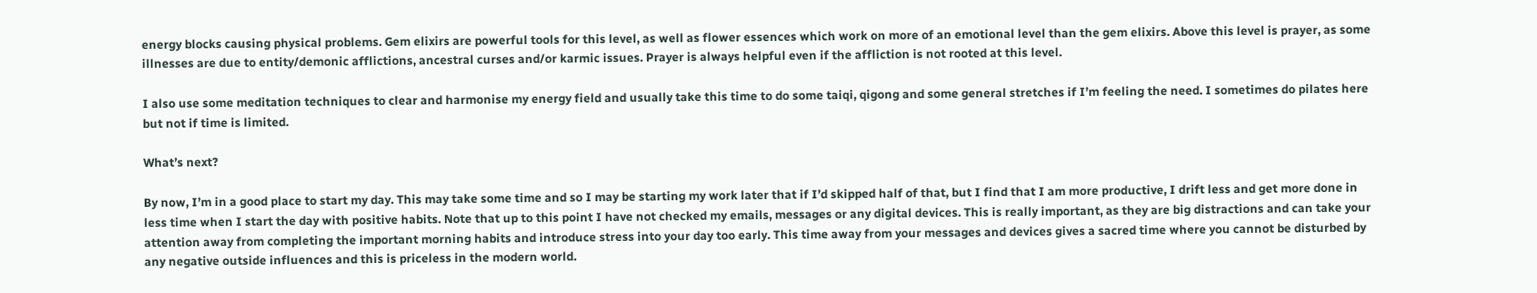energy blocks causing physical problems. Gem elixirs are powerful tools for this level, as well as flower essences which work on more of an emotional level than the gem elixirs. Above this level is prayer, as some illnesses are due to entity/demonic afflictions, ancestral curses and/or karmic issues. Prayer is always helpful even if the affliction is not rooted at this level.

I also use some meditation techniques to clear and harmonise my energy field and usually take this time to do some taiqi, qigong and some general stretches if I’m feeling the need. I sometimes do pilates here but not if time is limited.

What’s next?

By now, I’m in a good place to start my day. This may take some time and so I may be starting my work later that if I’d skipped half of that, but I find that I am more productive, I drift less and get more done in less time when I start the day with positive habits. Note that up to this point I have not checked my emails, messages or any digital devices. This is really important, as they are big distractions and can take your attention away from completing the important morning habits and introduce stress into your day too early. This time away from your messages and devices gives a sacred time where you cannot be disturbed by any negative outside influences and this is priceless in the modern world.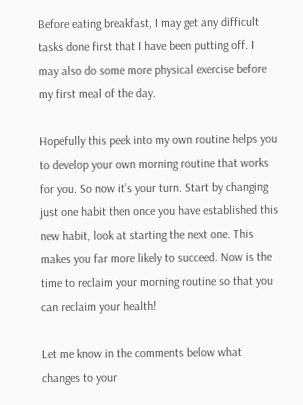Before eating breakfast, I may get any difficult tasks done first that I have been putting off. I may also do some more physical exercise before my first meal of the day.

Hopefully this peek into my own routine helps you to develop your own morning routine that works for you. So now it’s your turn. Start by changing just one habit then once you have established this new habit, look at starting the next one. This makes you far more likely to succeed. Now is the time to reclaim your morning routine so that you can reclaim your health!

Let me know in the comments below what changes to your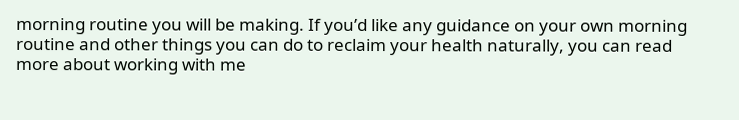morning routine you will be making. If you’d like any guidance on your own morning routine and other things you can do to reclaim your health naturally, you can read more about working with me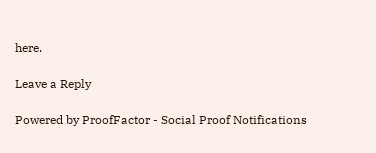here.

Leave a Reply

Powered by ProofFactor - Social Proof Notifications